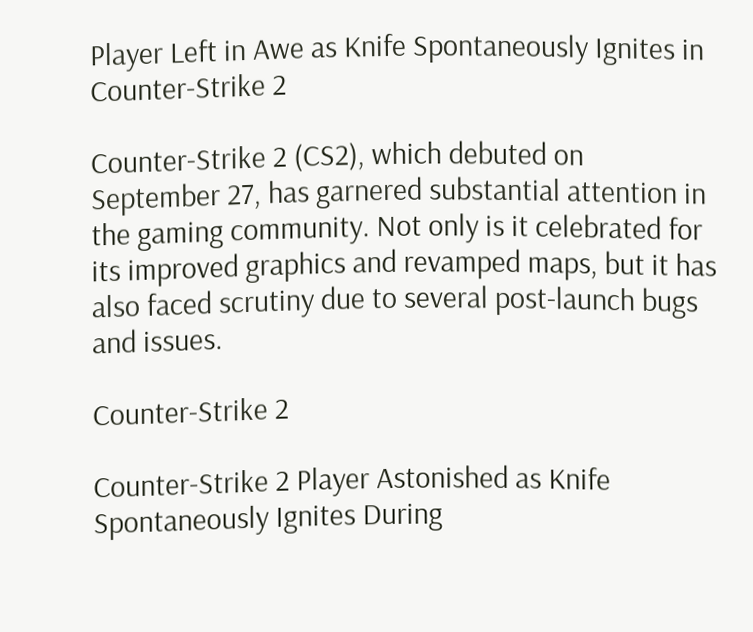Player Left in Awe as Knife Spontaneously Ignites in Counter-Strike 2

Counter-Strike 2 (CS2), which debuted on September 27, has garnered substantial attention in the gaming community. Not only is it celebrated for its improved graphics and revamped maps, but it has also faced scrutiny due to several post-launch bugs and issues.

Counter-Strike 2

Counter-Strike 2 Player Astonished as Knife Spontaneously Ignites During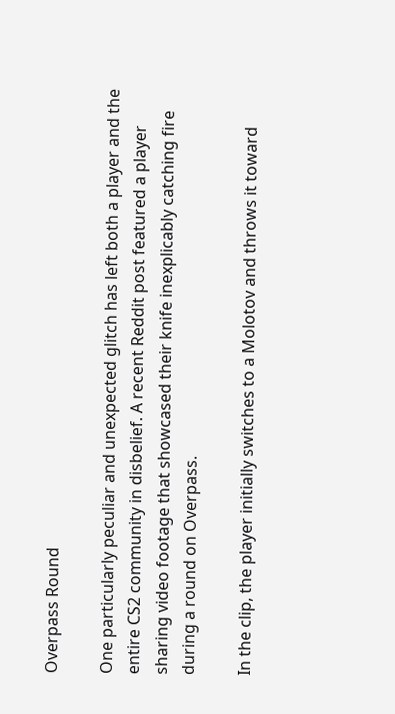Overpass Round

One particularly peculiar and unexpected glitch has left both a player and the entire CS2 community in disbelief. A recent Reddit post featured a player sharing video footage that showcased their knife inexplicably catching fire during a round on Overpass.

In the clip, the player initially switches to a Molotov and throws it toward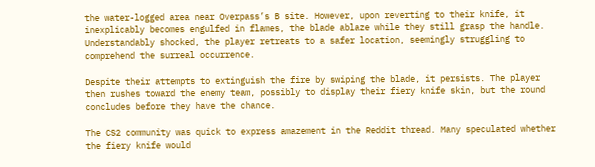the water-logged area near Overpass’s B site. However, upon reverting to their knife, it inexplicably becomes engulfed in flames, the blade ablaze while they still grasp the handle. Understandably shocked, the player retreats to a safer location, seemingly struggling to comprehend the surreal occurrence.

Despite their attempts to extinguish the fire by swiping the blade, it persists. The player then rushes toward the enemy team, possibly to display their fiery knife skin, but the round concludes before they have the chance.

The CS2 community was quick to express amazement in the Reddit thread. Many speculated whether the fiery knife would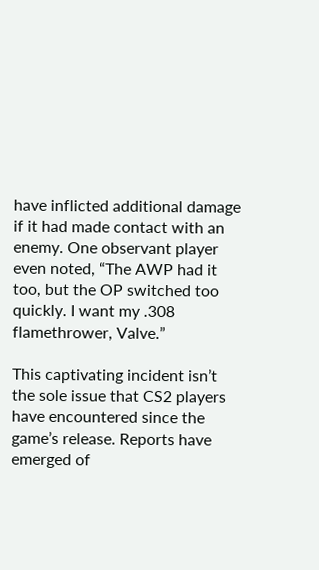have inflicted additional damage if it had made contact with an enemy. One observant player even noted, “The AWP had it too, but the OP switched too quickly. I want my .308 flamethrower, Valve.”

This captivating incident isn’t the sole issue that CS2 players have encountered since the game’s release. Reports have emerged of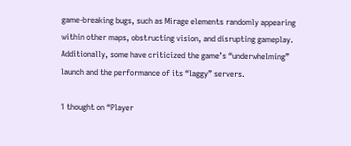game-breaking bugs, such as Mirage elements randomly appearing within other maps, obstructing vision, and disrupting gameplay. Additionally, some have criticized the game’s “underwhelming” launch and the performance of its “laggy” servers.

1 thought on “Player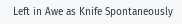Left in Awe as Knife Spontaneously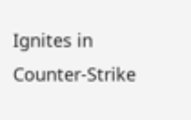Ignites in Counter-Strike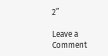2”

Leave a Comment